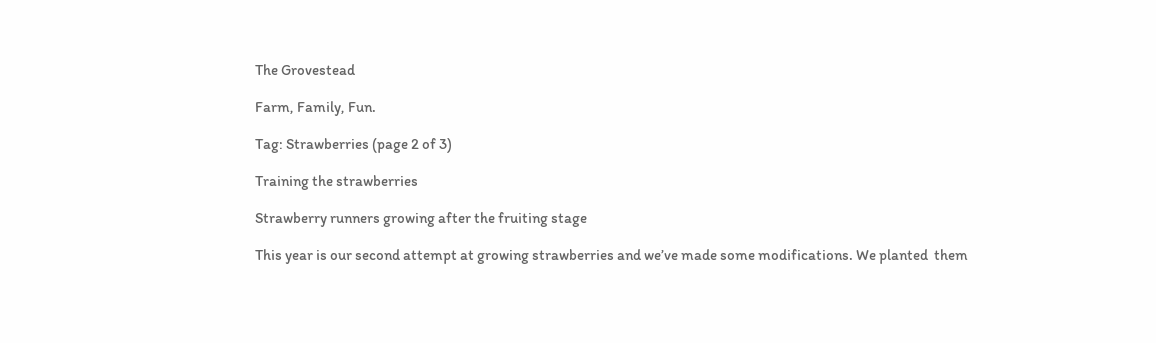The Grovestead

Farm, Family, Fun.

Tag: Strawberries (page 2 of 3)

Training the strawberries

Strawberry runners growing after the fruiting stage

This year is our second attempt at growing strawberries and we’ve made some modifications. We planted  them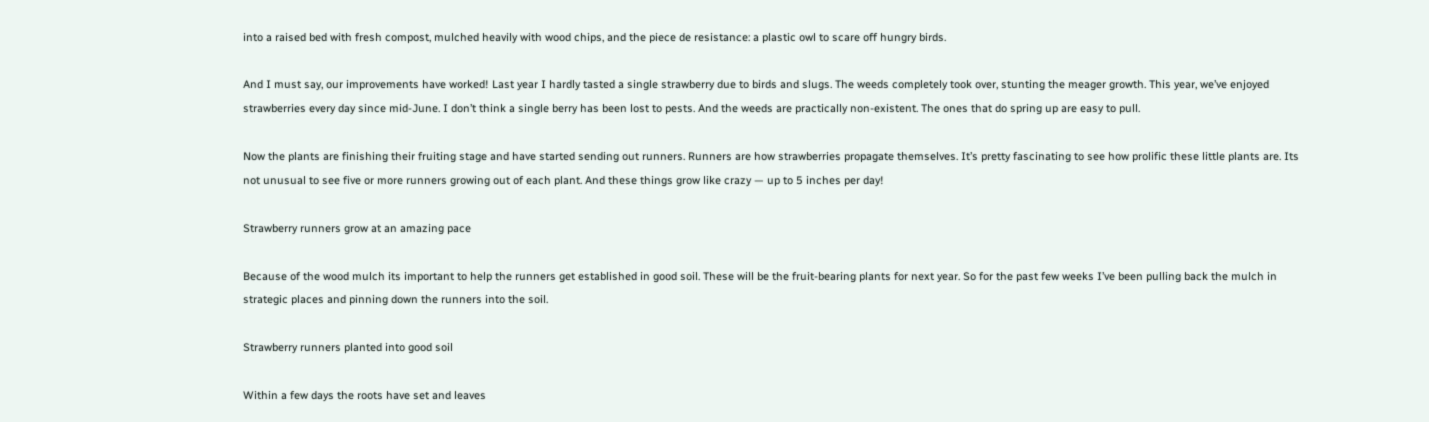into a raised bed with fresh compost, mulched heavily with wood chips, and the piece de resistance: a plastic owl to scare off hungry birds.

And I must say, our improvements have worked! Last year I hardly tasted a single strawberry due to birds and slugs. The weeds completely took over, stunting the meager growth. This year, we’ve enjoyed strawberries every day since mid-June. I don’t think a single berry has been lost to pests. And the weeds are practically non-existent. The ones that do spring up are easy to pull.

Now the plants are finishing their fruiting stage and have started sending out runners. Runners are how strawberries propagate themselves. It’s pretty fascinating to see how prolific these little plants are. Its not unusual to see five or more runners growing out of each plant. And these things grow like crazy — up to 5 inches per day!

Strawberry runners grow at an amazing pace

Because of the wood mulch its important to help the runners get established in good soil. These will be the fruit-bearing plants for next year. So for the past few weeks I’ve been pulling back the mulch in strategic places and pinning down the runners into the soil.

Strawberry runners planted into good soil

Within a few days the roots have set and leaves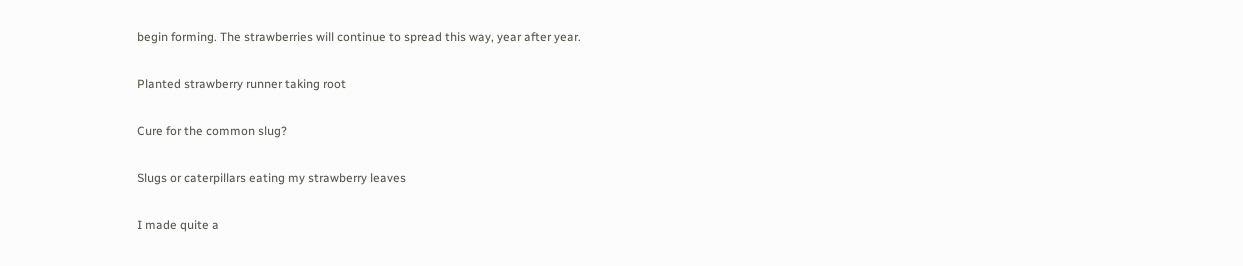begin forming. The strawberries will continue to spread this way, year after year.

Planted strawberry runner taking root

Cure for the common slug?

Slugs or caterpillars eating my strawberry leaves

I made quite a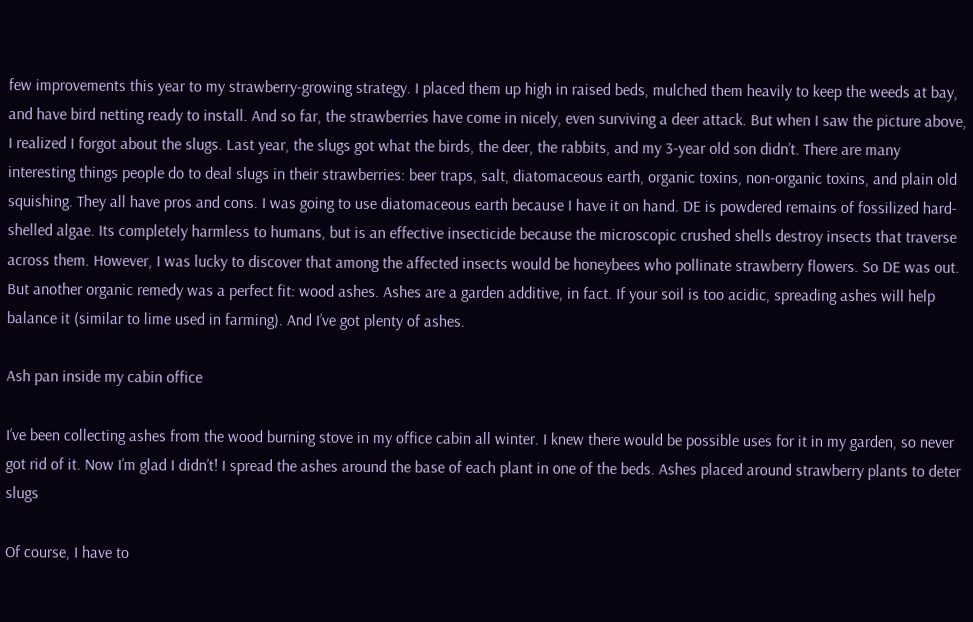few improvements this year to my strawberry-growing strategy. I placed them up high in raised beds, mulched them heavily to keep the weeds at bay, and have bird netting ready to install. And so far, the strawberries have come in nicely, even surviving a deer attack. But when I saw the picture above, I realized I forgot about the slugs. Last year, the slugs got what the birds, the deer, the rabbits, and my 3-year old son didn’t. There are many interesting things people do to deal slugs in their strawberries: beer traps, salt, diatomaceous earth, organic toxins, non-organic toxins, and plain old squishing. They all have pros and cons. I was going to use diatomaceous earth because I have it on hand. DE is powdered remains of fossilized hard-shelled algae. Its completely harmless to humans, but is an effective insecticide because the microscopic crushed shells destroy insects that traverse across them. However, I was lucky to discover that among the affected insects would be honeybees who pollinate strawberry flowers. So DE was out. But another organic remedy was a perfect fit: wood ashes. Ashes are a garden additive, in fact. If your soil is too acidic, spreading ashes will help balance it (similar to lime used in farming). And I’ve got plenty of ashes.

Ash pan inside my cabin office

I’ve been collecting ashes from the wood burning stove in my office cabin all winter. I knew there would be possible uses for it in my garden, so never got rid of it. Now I’m glad I didn’t! I spread the ashes around the base of each plant in one of the beds. Ashes placed around strawberry plants to deter slugs

Of course, I have to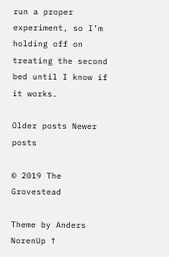run a proper experiment, so I’m holding off on treating the second bed until I know if it works.

Older posts Newer posts

© 2019 The Grovestead

Theme by Anders NorenUp ↑